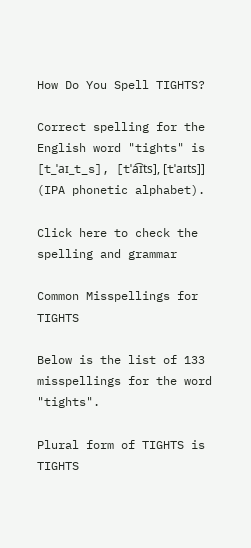How Do You Spell TIGHTS?

Correct spelling for the English word "tights" is [t_ˈaɪ_t_s], [tˈa͡ɪts], [tˈaɪts]] (IPA phonetic alphabet).

Click here to check the spelling and grammar

Common Misspellings for TIGHTS

Below is the list of 133 misspellings for the word "tights".

Plural form of TIGHTS is TIGHTS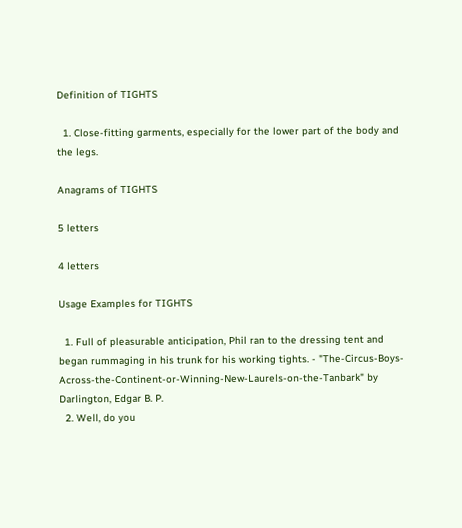Definition of TIGHTS

  1. Close-fitting garments, especially for the lower part of the body and the legs.

Anagrams of TIGHTS

5 letters

4 letters

Usage Examples for TIGHTS

  1. Full of pleasurable anticipation, Phil ran to the dressing tent and began rummaging in his trunk for his working tights. - "The-Circus-Boys-Across-the-Continent-or-Winning-New-Laurels-on-the-Tanbark" by Darlington, Edgar B. P.
  2. Well, do you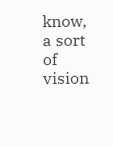know, a sort of vision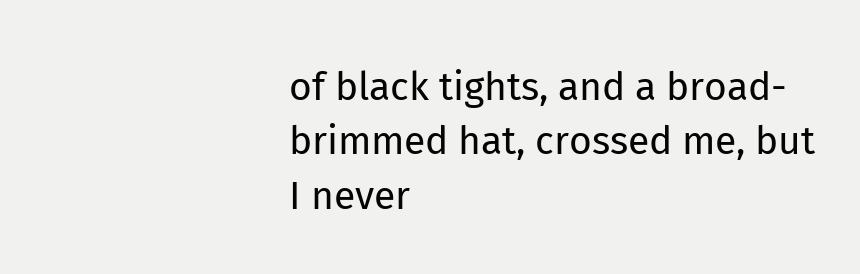of black tights, and a broad- brimmed hat, crossed me, but I never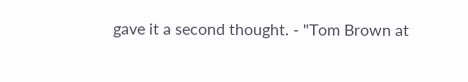gave it a second thought. - "Tom Brown at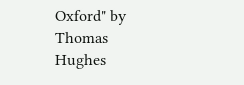Oxford" by Thomas Hughes